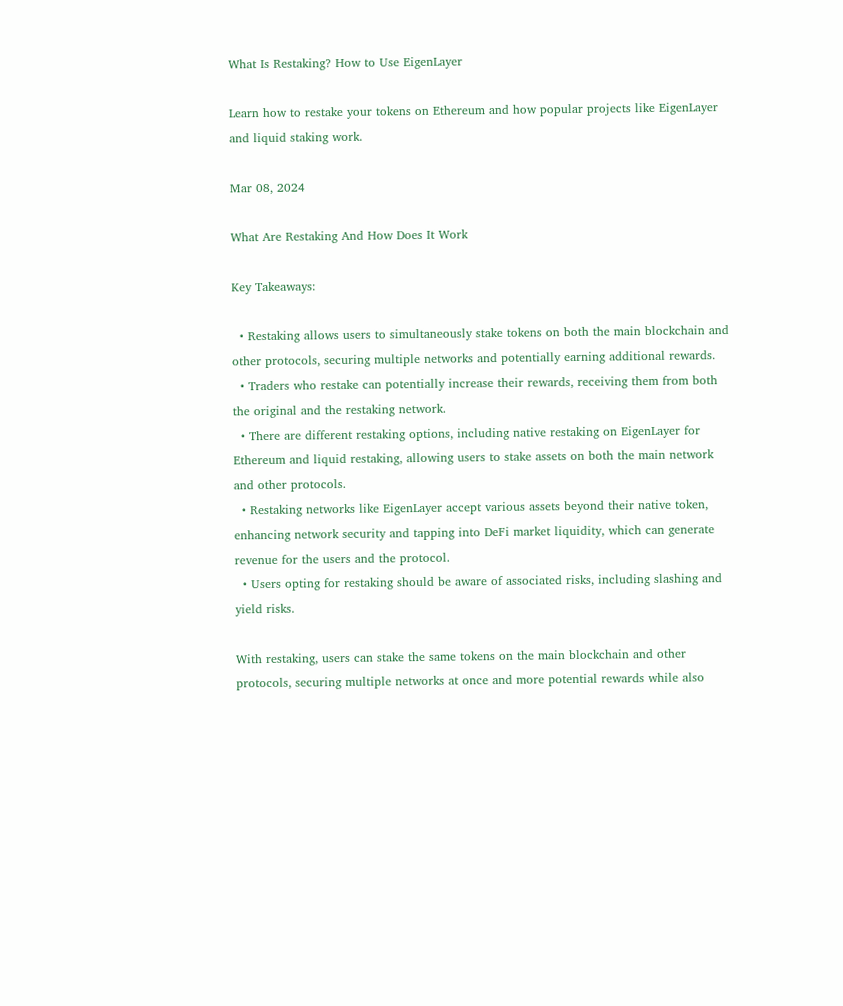What Is Restaking? How to Use EigenLayer

Learn how to restake your tokens on Ethereum and how popular projects like EigenLayer and liquid staking work.

Mar 08, 2024

What Are Restaking And How Does It Work

Key Takeaways:

  • Restaking allows users to simultaneously stake tokens on both the main blockchain and other protocols, securing multiple networks and potentially earning additional rewards.
  • Traders who restake can potentially increase their rewards, receiving them from both the original and the restaking network.
  • There are different restaking options, including native restaking on EigenLayer for Ethereum and liquid restaking, allowing users to stake assets on both the main network and other protocols.
  • Restaking networks like EigenLayer accept various assets beyond their native token, enhancing network security and tapping into DeFi market liquidity, which can generate revenue for the users and the protocol.
  • Users opting for restaking should be aware of associated risks, including slashing and yield risks.

With restaking, users can stake the same tokens on the main blockchain and other protocols, securing multiple networks at once and more potential rewards while also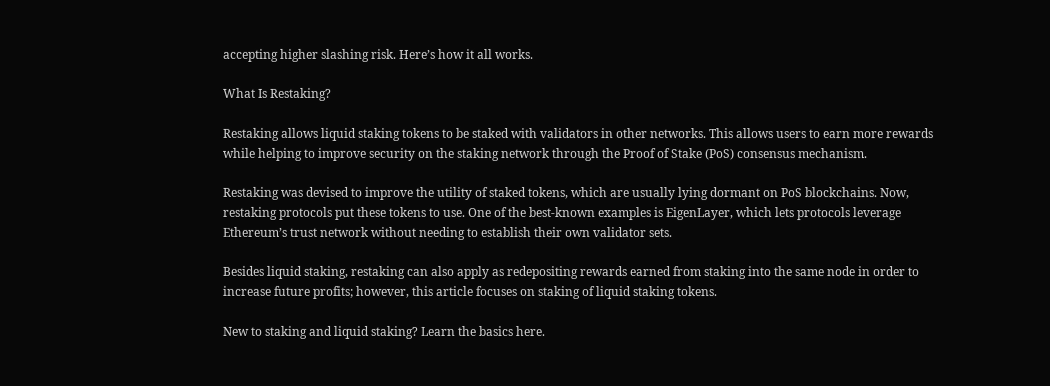accepting higher slashing risk. Here’s how it all works.

What Is Restaking?

Restaking allows liquid staking tokens to be staked with validators in other networks. This allows users to earn more rewards while helping to improve security on the staking network through the Proof of Stake (PoS) consensus mechanism.

Restaking was devised to improve the utility of staked tokens, which are usually lying dormant on PoS blockchains. Now, restaking protocols put these tokens to use. One of the best-known examples is EigenLayer, which lets protocols leverage Ethereum’s trust network without needing to establish their own validator sets.

Besides liquid staking, restaking can also apply as redepositing rewards earned from staking into the same node in order to increase future profits; however, this article focuses on staking of liquid staking tokens.

New to staking and liquid staking? Learn the basics here.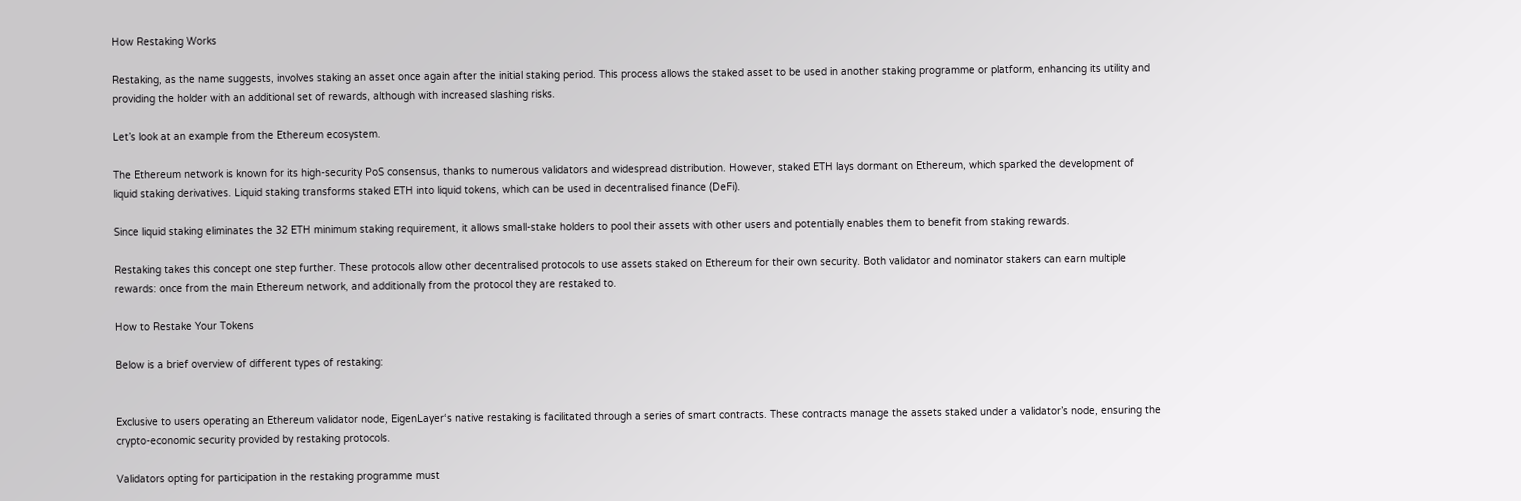How Restaking Works

Restaking, as the name suggests, involves staking an asset once again after the initial staking period. This process allows the staked asset to be used in another staking programme or platform, enhancing its utility and providing the holder with an additional set of rewards, although with increased slashing risks.

Let’s look at an example from the Ethereum ecosystem.

The Ethereum network is known for its high-security PoS consensus, thanks to numerous validators and widespread distribution. However, staked ETH lays dormant on Ethereum, which sparked the development of liquid staking derivatives. Liquid staking transforms staked ETH into liquid tokens, which can be used in decentralised finance (DeFi).

Since liquid staking eliminates the 32 ETH minimum staking requirement, it allows small-stake holders to pool their assets with other users and potentially enables them to benefit from staking rewards.

Restaking takes this concept one step further. These protocols allow other decentralised protocols to use assets staked on Ethereum for their own security. Both validator and nominator stakers can earn multiple rewards: once from the main Ethereum network, and additionally from the protocol they are restaked to.

How to Restake Your Tokens

Below is a brief overview of different types of restaking:


Exclusive to users operating an Ethereum validator node, EigenLayer‘s native restaking is facilitated through a series of smart contracts. These contracts manage the assets staked under a validator’s node, ensuring the crypto-economic security provided by restaking protocols.

Validators opting for participation in the restaking programme must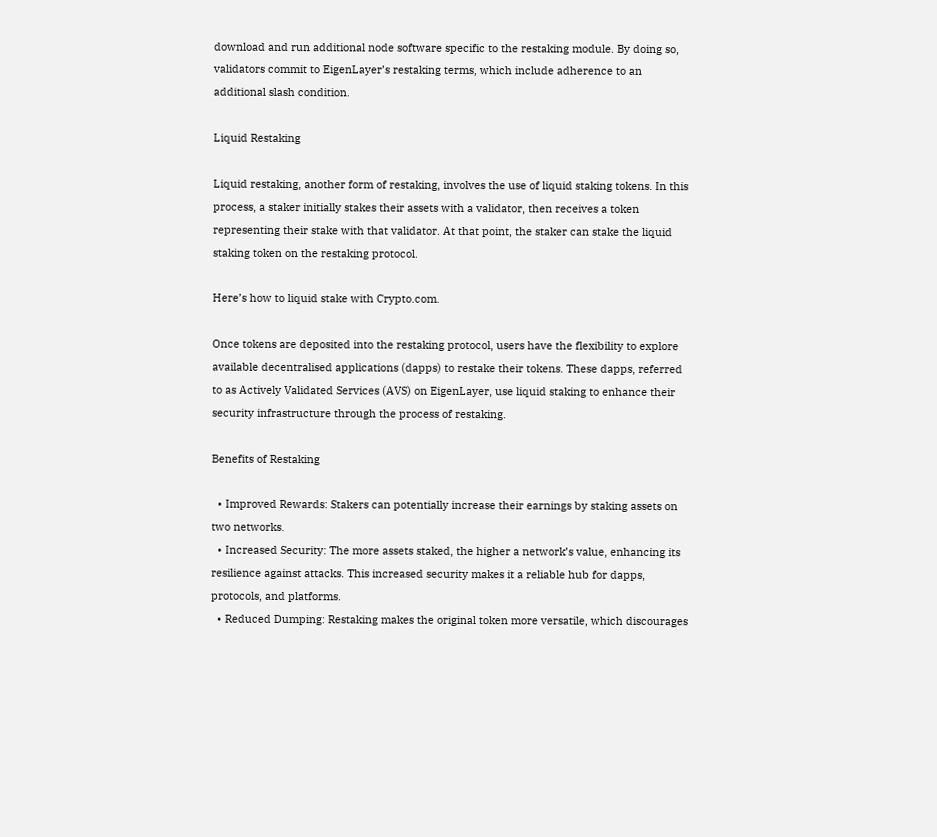download and run additional node software specific to the restaking module. By doing so, validators commit to EigenLayer’s restaking terms, which include adherence to an additional slash condition.

Liquid Restaking

Liquid restaking, another form of restaking, involves the use of liquid staking tokens. In this process, a staker initially stakes their assets with a validator, then receives a token representing their stake with that validator. At that point, the staker can stake the liquid staking token on the restaking protocol.

Here’s how to liquid stake with Crypto.com.

Once tokens are deposited into the restaking protocol, users have the flexibility to explore available decentralised applications (dapps) to restake their tokens. These dapps, referred to as Actively Validated Services (AVS) on EigenLayer, use liquid staking to enhance their security infrastructure through the process of restaking.

Benefits of Restaking

  • Improved Rewards: Stakers can potentially increase their earnings by staking assets on two networks.
  • Increased Security: The more assets staked, the higher a network’s value, enhancing its resilience against attacks. This increased security makes it a reliable hub for dapps, protocols, and platforms.
  • Reduced Dumping: Restaking makes the original token more versatile, which discourages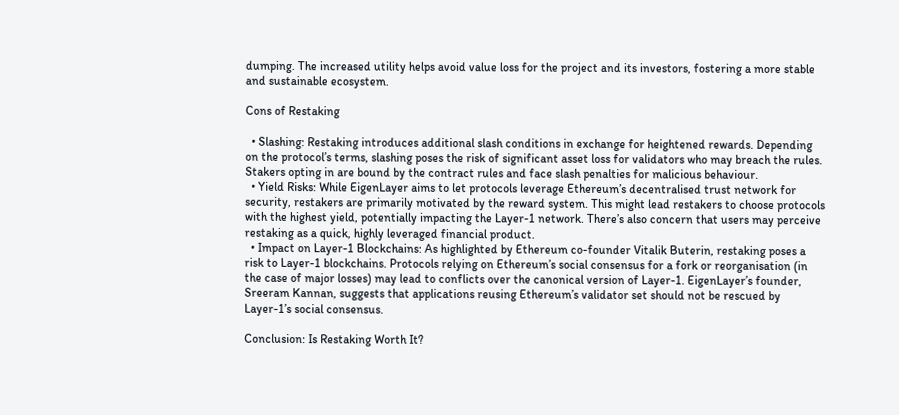dumping. The increased utility helps avoid value loss for the project and its investors, fostering a more stable and sustainable ecosystem.

Cons of Restaking

  • Slashing: Restaking introduces additional slash conditions in exchange for heightened rewards. Depending on the protocol’s terms, slashing poses the risk of significant asset loss for validators who may breach the rules. Stakers opting in are bound by the contract rules and face slash penalties for malicious behaviour.
  • Yield Risks: While EigenLayer aims to let protocols leverage Ethereum’s decentralised trust network for security, restakers are primarily motivated by the reward system. This might lead restakers to choose protocols with the highest yield, potentially impacting the Layer-1 network. There’s also concern that users may perceive restaking as a quick, highly leveraged financial product.
  • Impact on Layer-1 Blockchains: As highlighted by Ethereum co-founder Vitalik Buterin, restaking poses a risk to Layer-1 blockchains. Protocols relying on Ethereum’s social consensus for a fork or reorganisation (in the case of major losses) may lead to conflicts over the canonical version of Layer-1. EigenLayer’s founder, Sreeram Kannan, suggests that applications reusing Ethereum’s validator set should not be rescued by Layer-1’s social consensus.

Conclusion: Is Restaking Worth It?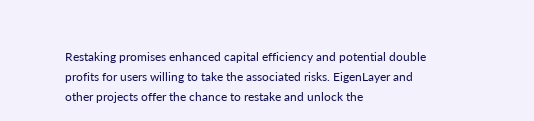Restaking promises enhanced capital efficiency and potential double profits for users willing to take the associated risks. EigenLayer and other projects offer the chance to restake and unlock the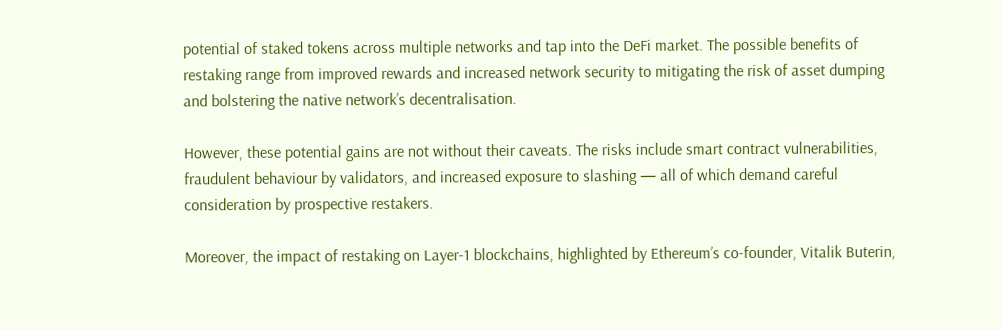potential of staked tokens across multiple networks and tap into the DeFi market. The possible benefits of restaking range from improved rewards and increased network security to mitigating the risk of asset dumping and bolstering the native network’s decentralisation.

However, these potential gains are not without their caveats. The risks include smart contract vulnerabilities, fraudulent behaviour by validators, and increased exposure to slashing — all of which demand careful consideration by prospective restakers.

Moreover, the impact of restaking on Layer-1 blockchains, highlighted by Ethereum’s co-founder, Vitalik Buterin,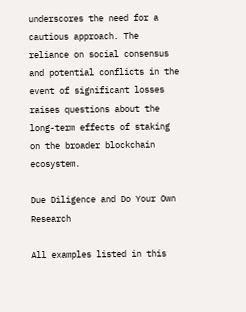underscores the need for a cautious approach. The reliance on social consensus and potential conflicts in the event of significant losses raises questions about the long-term effects of staking on the broader blockchain ecosystem.

Due Diligence and Do Your Own Research

All examples listed in this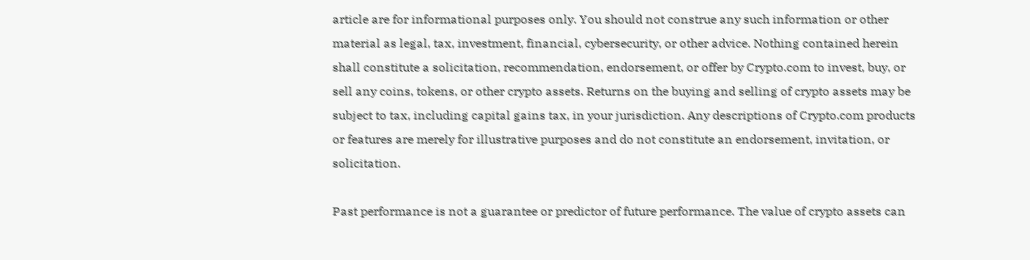article are for informational purposes only. You should not construe any such information or other material as legal, tax, investment, financial, cybersecurity, or other advice. Nothing contained herein shall constitute a solicitation, recommendation, endorsement, or offer by Crypto.com to invest, buy, or sell any coins, tokens, or other crypto assets. Returns on the buying and selling of crypto assets may be subject to tax, including capital gains tax, in your jurisdiction. Any descriptions of Crypto.com products or features are merely for illustrative purposes and do not constitute an endorsement, invitation, or solicitation.

Past performance is not a guarantee or predictor of future performance. The value of crypto assets can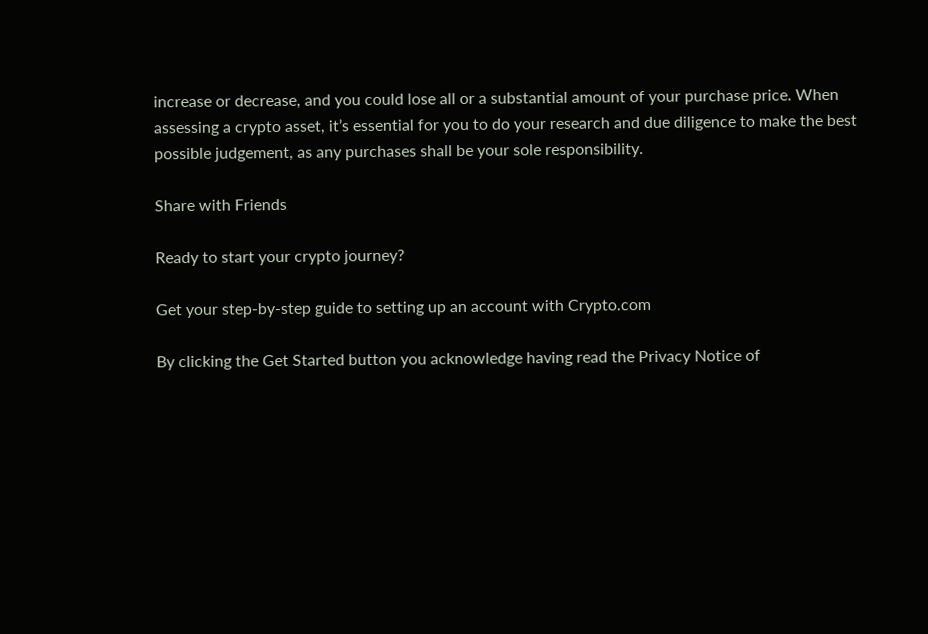increase or decrease, and you could lose all or a substantial amount of your purchase price. When assessing a crypto asset, it’s essential for you to do your research and due diligence to make the best possible judgement, as any purchases shall be your sole responsibility.

Share with Friends

Ready to start your crypto journey?

Get your step-by-step guide to setting up an account with Crypto.com

By clicking the Get Started button you acknowledge having read the Privacy Notice of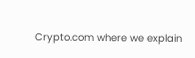Crypto.com where we explain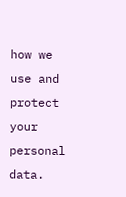how we use and protect your personal data.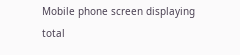Mobile phone screen displaying total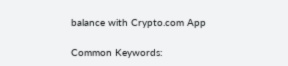balance with Crypto.com App

Common Keywords: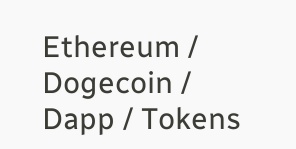Ethereum / Dogecoin / Dapp / Tokens